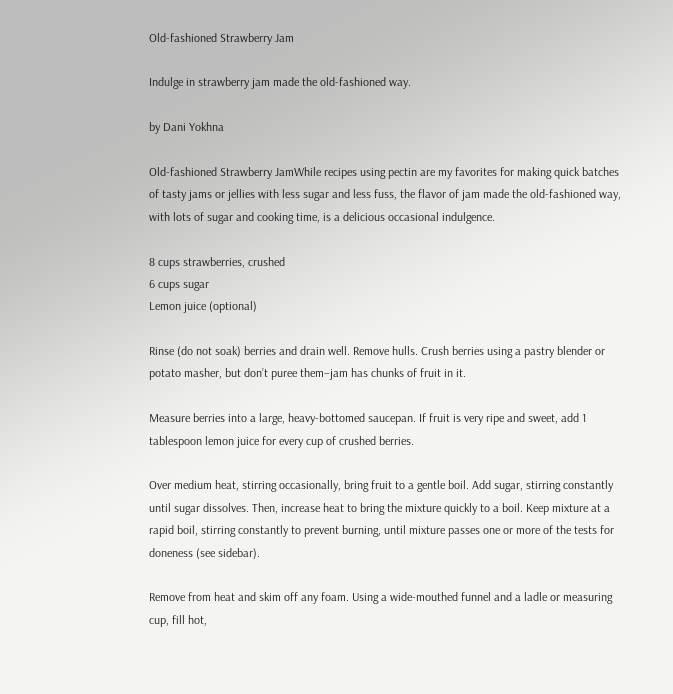Old-fashioned Strawberry Jam

Indulge in strawberry jam made the old-fashioned way.

by Dani Yokhna

Old-fashioned Strawberry JamWhile recipes using pectin are my favorites for making quick batches of tasty jams or jellies with less sugar and less fuss, the flavor of jam made the old-fashioned way, with lots of sugar and cooking time, is a delicious occasional indulgence.

8 cups strawberries, crushed
6 cups sugar
Lemon juice (optional)

Rinse (do not soak) berries and drain well. Remove hulls. Crush berries using a pastry blender or potato masher, but don’t puree them–jam has chunks of fruit in it.

Measure berries into a large, heavy-bottomed saucepan. If fruit is very ripe and sweet, add 1 tablespoon lemon juice for every cup of crushed berries.

Over medium heat, stirring occasionally, bring fruit to a gentle boil. Add sugar, stirring constantly until sugar dissolves. Then, increase heat to bring the mixture quickly to a boil. Keep mixture at a rapid boil, stirring constantly to prevent burning, until mixture passes one or more of the tests for doneness (see sidebar).

Remove from heat and skim off any foam. Using a wide-mouthed funnel and a ladle or measuring cup, fill hot,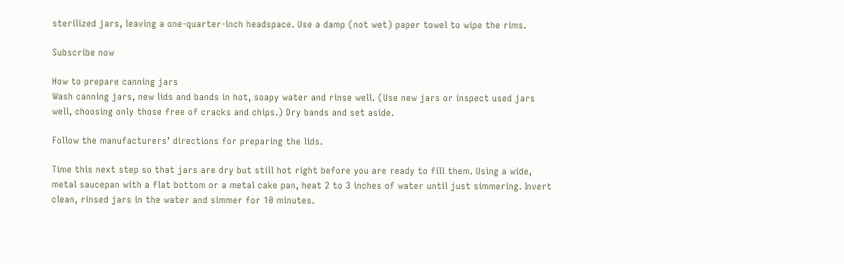sterilized jars, leaving a one-quarter-inch headspace. Use a damp (not wet) paper towel to wipe the rims.

Subscribe now

How to prepare canning jars
Wash canning jars, new lids and bands in hot, soapy water and rinse well. (Use new jars or inspect used jars well, choosing only those free of cracks and chips.) Dry bands and set aside.

Follow the manufacturers’ directions for preparing the lids.

Time this next step so that jars are dry but still hot right before you are ready to fill them. Using a wide, metal saucepan with a flat bottom or a metal cake pan, heat 2 to 3 inches of water until just simmering. Invert clean, rinsed jars in the water and simmer for 10 minutes.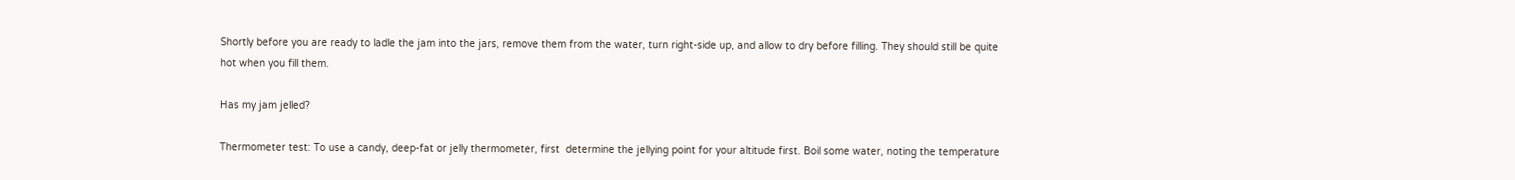Shortly before you are ready to ladle the jam into the jars, remove them from the water, turn right-side up, and allow to dry before filling. They should still be quite hot when you fill them.

Has my jam jelled?

Thermometer test: To use a candy, deep-fat or jelly thermometer, first  determine the jellying point for your altitude first. Boil some water, noting the temperature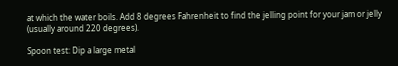at which the water boils. Add 8 degrees Fahrenheit to find the jelling point for your jam or jelly (usually around 220 degrees).

Spoon test: Dip a large metal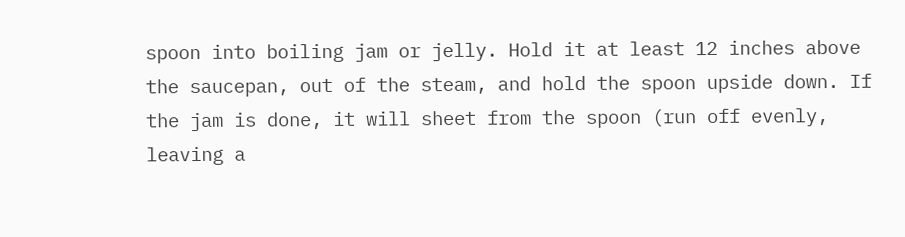spoon into boiling jam or jelly. Hold it at least 12 inches above the saucepan, out of the steam, and hold the spoon upside down. If the jam is done, it will sheet from the spoon (run off evenly, leaving a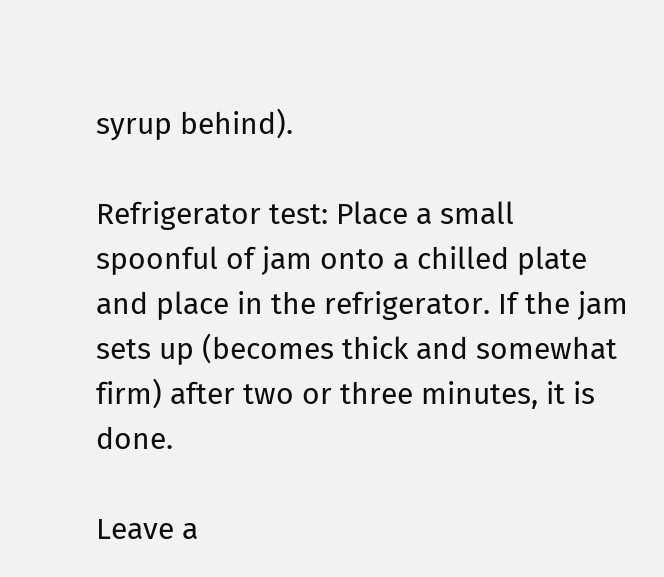syrup behind).

Refrigerator test: Place a small spoonful of jam onto a chilled plate and place in the refrigerator. If the jam sets up (becomes thick and somewhat firm) after two or three minutes, it is done.

Leave a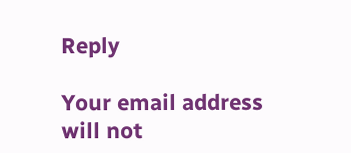Reply

Your email address will not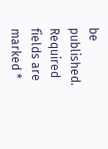be published. Required fields are marked *